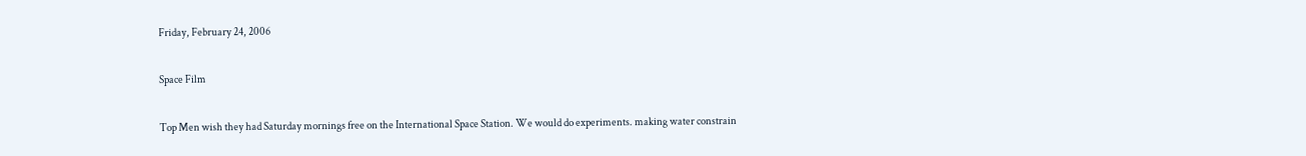Friday, February 24, 2006

Space Film

Top Men wish they had Saturday mornings free on the International Space Station. We would do experiments. making water constrain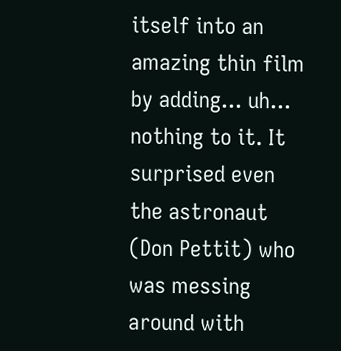itself into an amazing thin film by adding... uh... nothing to it. It surprised even the astronaut (Don Pettit) who was messing around with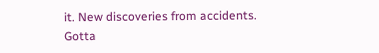it. New discoveries from accidents. Gotta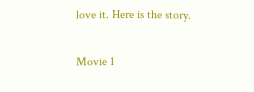love it. Here is the story.

Movie 1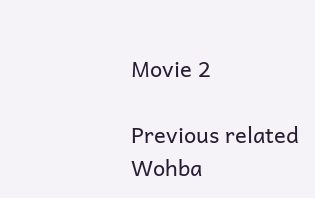Movie 2

Previous related Wohba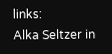links:
Alka Seltzer in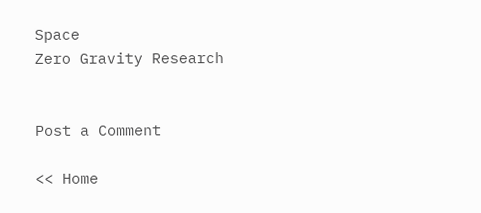Space
Zero Gravity Research


Post a Comment

<< Home